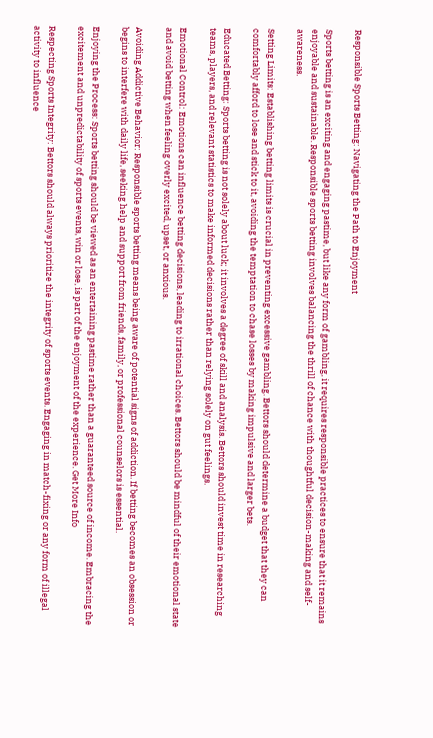Responsible Sports Betting: Navigating the Path to Enjoyment

Sports betting is an exciting and engaging pastime, but like any form of gambling, it requires responsible practices to ensure that it remains enjoyable and sustainable. Responsible sports betting involves balancing the thrill of chance with thoughtful decision-making and self-awareness.

Setting Limits: Establishing betting limits is crucial in preventing excessive gambling. Bettors should determine a budget that they can comfortably afford to lose and stick to it, avoiding the temptation to chase losses by making impulsive and larger bets.

Educated Betting: Sports betting is not solely about luck; it involves a degree of skill and analysis. Bettors should invest time in researching teams, players, and relevant statistics to make informed decisions rather than relying solely on gut feelings.

Emotional Control: Emotions can influence betting decisions, leading to irrational choices. Bettors should be mindful of their emotional state and avoid betting when feeling overly excited, upset, or anxious.

Avoiding Addictive Behavior: Responsible sports betting means being aware of potential signs of addiction. If betting becomes an obsession or begins to interfere with daily life, seeking help and support from friends, family, or professional counselors is essential.

Enjoying the Process: Sports betting should be viewed as an entertaining pastime rather than a guaranteed source of income. Embracing the excitement and unpredictability of sports events, win or lose, is part of the enjoyment of the experience. Get More Info

Respecting Sports Integrity: Bettors should always prioritize the integrity of sports events. Engaging in match-fixing or any form of illegal activity to influence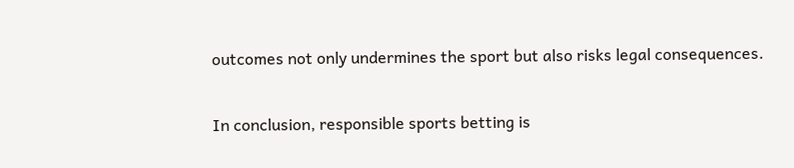outcomes not only undermines the sport but also risks legal consequences.

In conclusion, responsible sports betting is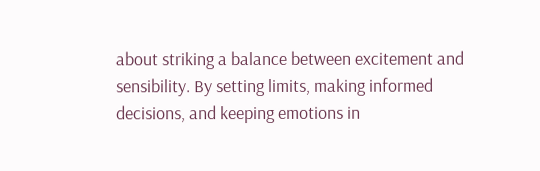about striking a balance between excitement and sensibility. By setting limits, making informed decisions, and keeping emotions in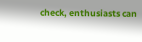check, enthusiasts can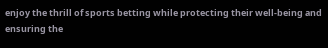enjoy the thrill of sports betting while protecting their well-being and ensuring the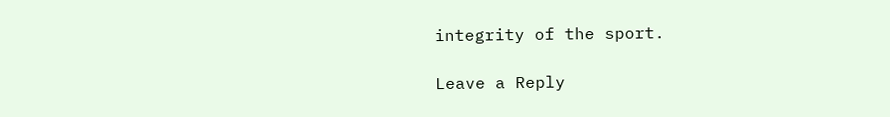integrity of the sport.

Leave a Reply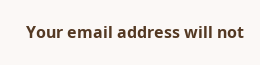Your email address will not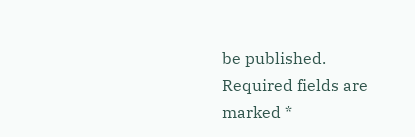be published. Required fields are marked *